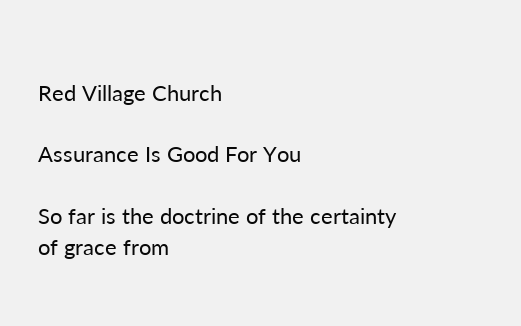Red Village Church

Assurance Is Good For You

So far is the doctrine of the certainty of grace from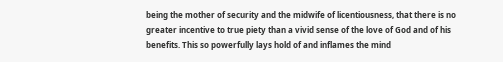being the mother of security and the midwife of licentiousness, that there is no greater incentive to true piety than a vivid sense of the love of God and of his benefits. This so powerfully lays hold of and inflames the mind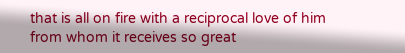that is all on fire with a reciprocal love of him from whom it receives so great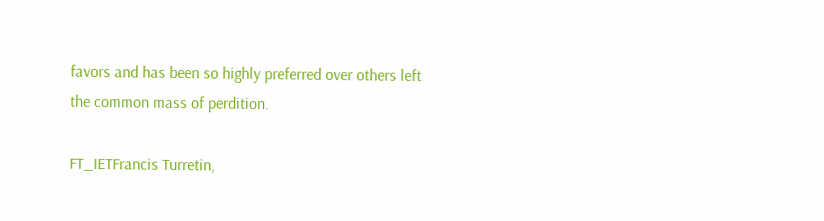favors and has been so highly preferred over others left the common mass of perdition.

FT_IETFrancis Turretin,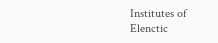Institutes of Elenctic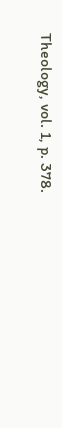Theology, vol. 1, p. 378.